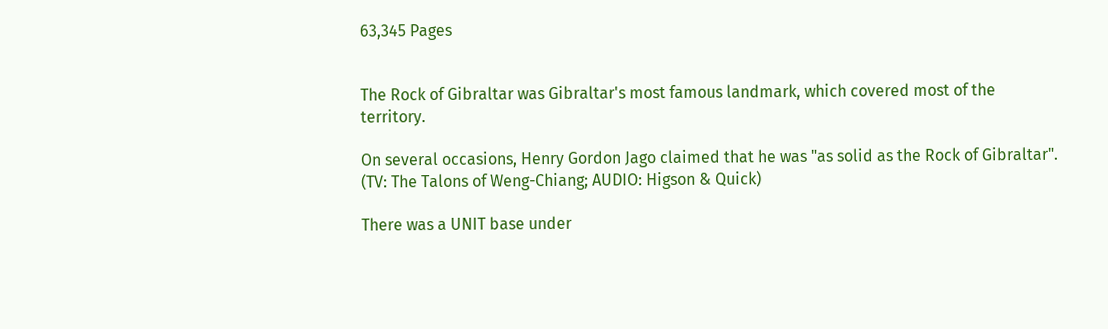63,345 Pages


The Rock of Gibraltar was Gibraltar's most famous landmark, which covered most of the territory.

On several occasions, Henry Gordon Jago claimed that he was "as solid as the Rock of Gibraltar". (TV: The Talons of Weng-Chiang; AUDIO: Higson & Quick)

There was a UNIT base under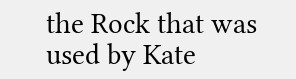the Rock that was used by Kate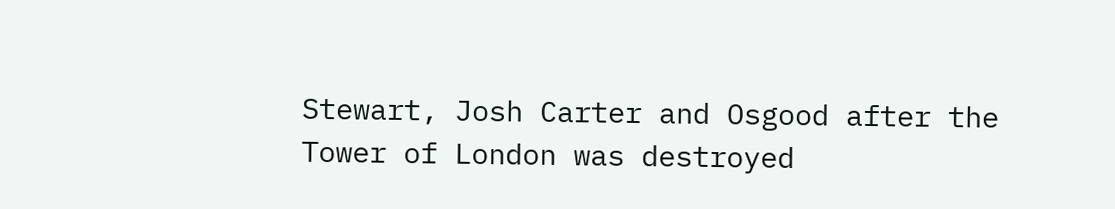Stewart, Josh Carter and Osgood after the Tower of London was destroyed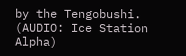by the Tengobushi. (AUDIO: Ice Station Alpha)